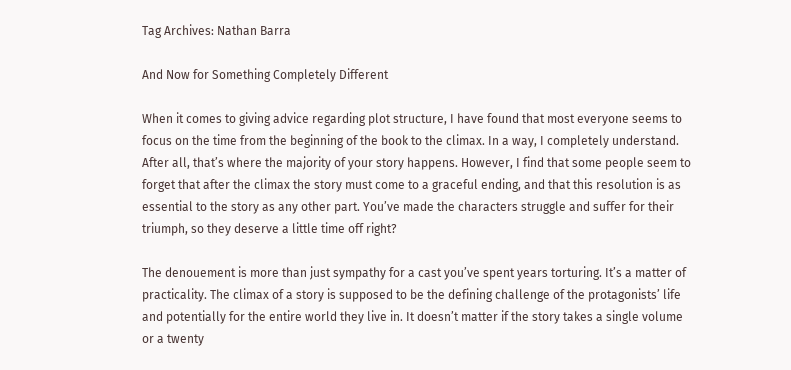Tag Archives: Nathan Barra

And Now for Something Completely Different

When it comes to giving advice regarding plot structure, I have found that most everyone seems to focus on the time from the beginning of the book to the climax. In a way, I completely understand. After all, that’s where the majority of your story happens. However, I find that some people seem to forget that after the climax the story must come to a graceful ending, and that this resolution is as essential to the story as any other part. You’ve made the characters struggle and suffer for their triumph, so they deserve a little time off right?

The denouement is more than just sympathy for a cast you’ve spent years torturing. It’s a matter of practicality. The climax of a story is supposed to be the defining challenge of the protagonists’ life and potentially for the entire world they live in. It doesn’t matter if the story takes a single volume or a twenty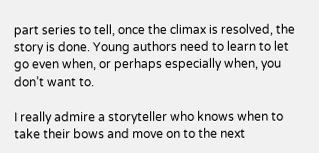part series to tell, once the climax is resolved, the story is done. Young authors need to learn to let go even when, or perhaps especially when, you don’t want to.

I really admire a storyteller who knows when to take their bows and move on to the next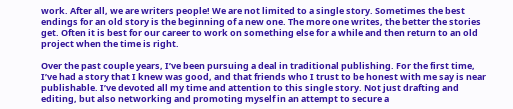work. After all, we are writers people! We are not limited to a single story. Sometimes the best endings for an old story is the beginning of a new one. The more one writes, the better the stories get. Often it is best for our career to work on something else for a while and then return to an old project when the time is right.

Over the past couple years, I’ve been pursuing a deal in traditional publishing. For the first time, I’ve had a story that I knew was good, and that friends who I trust to be honest with me say is near publishable. I’ve devoted all my time and attention to this single story. Not just drafting and editing, but also networking and promoting myself in an attempt to secure a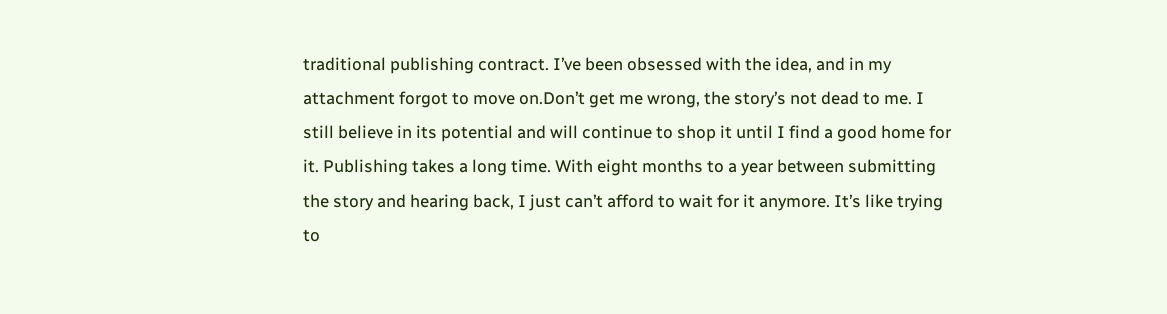traditional publishing contract. I’ve been obsessed with the idea, and in my attachment forgot to move on.Don’t get me wrong, the story’s not dead to me. I still believe in its potential and will continue to shop it until I find a good home for it. Publishing takes a long time. With eight months to a year between submitting the story and hearing back, I just can’t afford to wait for it anymore. It’s like trying to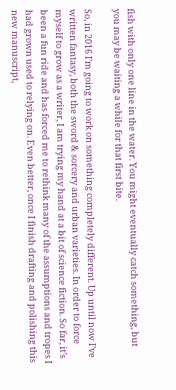fish with only one line in the water. You might eventually catch something, but you may be waiting a while for that first bite.

So, in 2016 I’m going to work on something completely different. Up until now I’ve written fantasy, both the sword & sorcery and urban varieties. In order to force myself to grow as a writer, I am trying my hand at a bit of science fiction. So far, it’s been a fun ride and has forced me to rethink many of the assumptions and tropes I had grown used to relying on. Even better, once I finish drafting and polishing this new manuscript,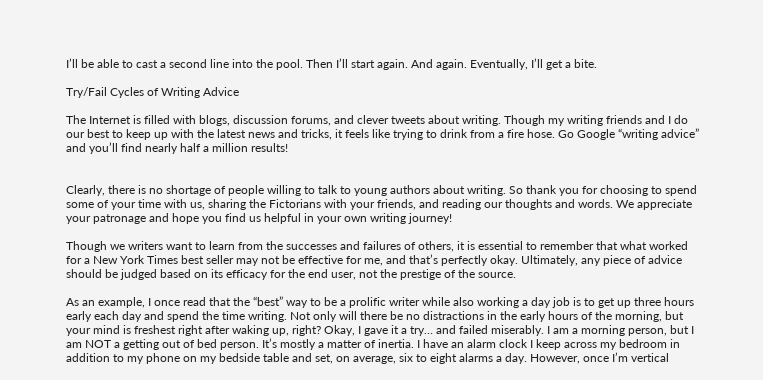I’ll be able to cast a second line into the pool. Then I’ll start again. And again. Eventually, I’ll get a bite.

Try/Fail Cycles of Writing Advice

The Internet is filled with blogs, discussion forums, and clever tweets about writing. Though my writing friends and I do our best to keep up with the latest news and tricks, it feels like trying to drink from a fire hose. Go Google “writing advice” and you’ll find nearly half a million results!


Clearly, there is no shortage of people willing to talk to young authors about writing. So thank you for choosing to spend some of your time with us, sharing the Fictorians with your friends, and reading our thoughts and words. We appreciate your patronage and hope you find us helpful in your own writing journey!

Though we writers want to learn from the successes and failures of others, it is essential to remember that what worked for a New York Times best seller may not be effective for me, and that’s perfectly okay. Ultimately, any piece of advice should be judged based on its efficacy for the end user, not the prestige of the source.

As an example, I once read that the “best” way to be a prolific writer while also working a day job is to get up three hours early each day and spend the time writing. Not only will there be no distractions in the early hours of the morning, but your mind is freshest right after waking up, right? Okay, I gave it a try… and failed miserably. I am a morning person, but I am NOT a getting out of bed person. It’s mostly a matter of inertia. I have an alarm clock I keep across my bedroom in addition to my phone on my bedside table and set, on average, six to eight alarms a day. However, once I’m vertical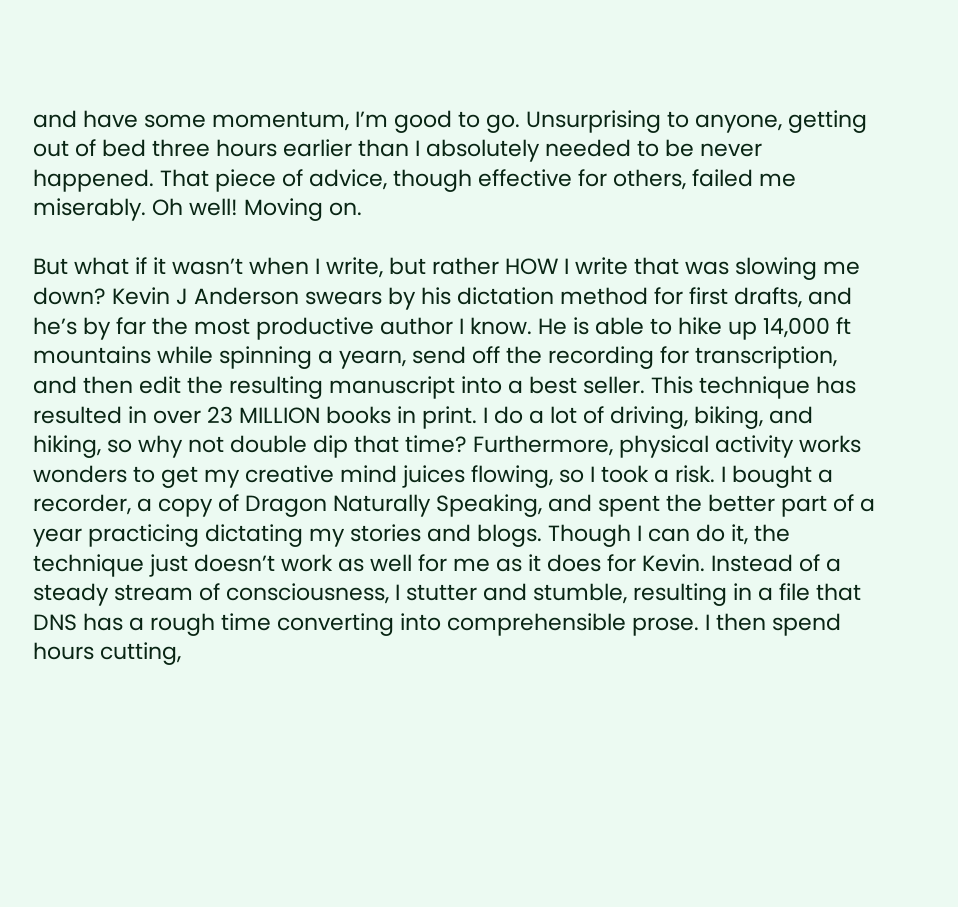and have some momentum, I’m good to go. Unsurprising to anyone, getting out of bed three hours earlier than I absolutely needed to be never happened. That piece of advice, though effective for others, failed me miserably. Oh well! Moving on.

But what if it wasn’t when I write, but rather HOW I write that was slowing me down? Kevin J Anderson swears by his dictation method for first drafts, and he’s by far the most productive author I know. He is able to hike up 14,000 ft mountains while spinning a yearn, send off the recording for transcription, and then edit the resulting manuscript into a best seller. This technique has resulted in over 23 MILLION books in print. I do a lot of driving, biking, and hiking, so why not double dip that time? Furthermore, physical activity works wonders to get my creative mind juices flowing, so I took a risk. I bought a recorder, a copy of Dragon Naturally Speaking, and spent the better part of a year practicing dictating my stories and blogs. Though I can do it, the technique just doesn’t work as well for me as it does for Kevin. Instead of a steady stream of consciousness, I stutter and stumble, resulting in a file that DNS has a rough time converting into comprehensible prose. I then spend hours cutting,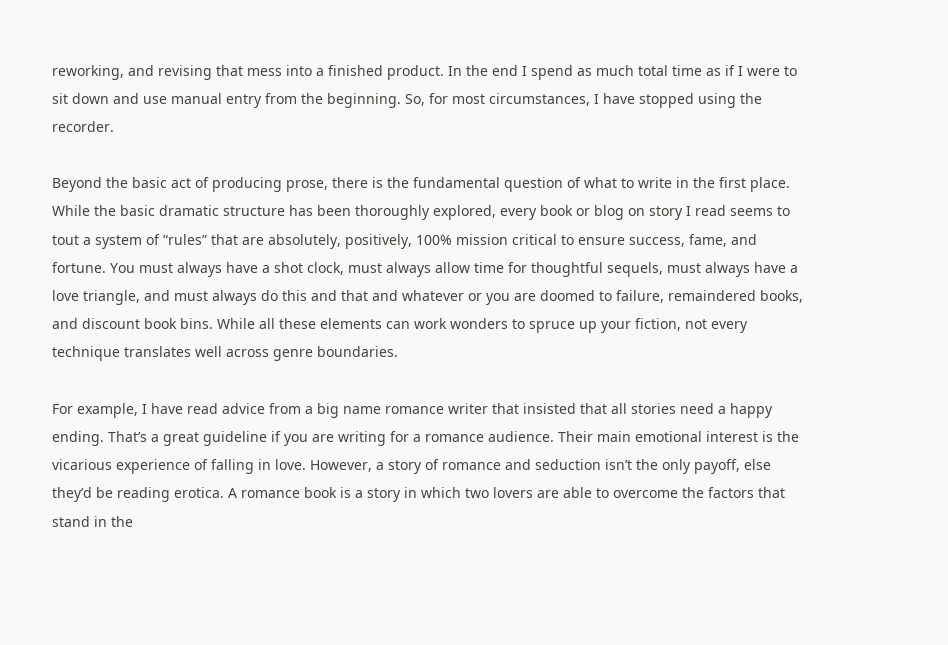reworking, and revising that mess into a finished product. In the end I spend as much total time as if I were to sit down and use manual entry from the beginning. So, for most circumstances, I have stopped using the recorder.

Beyond the basic act of producing prose, there is the fundamental question of what to write in the first place. While the basic dramatic structure has been thoroughly explored, every book or blog on story I read seems to tout a system of “rules” that are absolutely, positively, 100% mission critical to ensure success, fame, and fortune. You must always have a shot clock, must always allow time for thoughtful sequels, must always have a love triangle, and must always do this and that and whatever or you are doomed to failure, remaindered books, and discount book bins. While all these elements can work wonders to spruce up your fiction, not every technique translates well across genre boundaries.

For example, I have read advice from a big name romance writer that insisted that all stories need a happy ending. That’s a great guideline if you are writing for a romance audience. Their main emotional interest is the vicarious experience of falling in love. However, a story of romance and seduction isn’t the only payoff, else they’d be reading erotica. A romance book is a story in which two lovers are able to overcome the factors that stand in the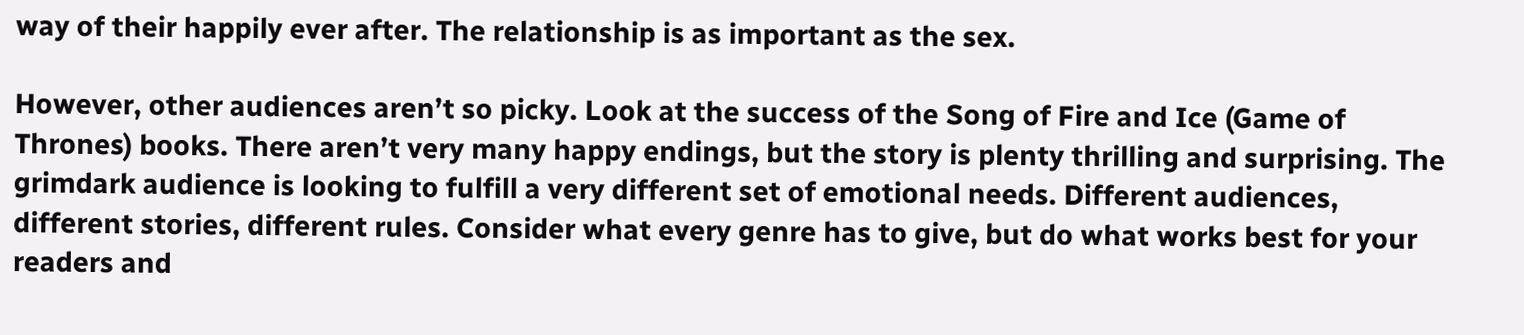way of their happily ever after. The relationship is as important as the sex.

However, other audiences aren’t so picky. Look at the success of the Song of Fire and Ice (Game of Thrones) books. There aren’t very many happy endings, but the story is plenty thrilling and surprising. The grimdark audience is looking to fulfill a very different set of emotional needs. Different audiences, different stories, different rules. Consider what every genre has to give, but do what works best for your readers and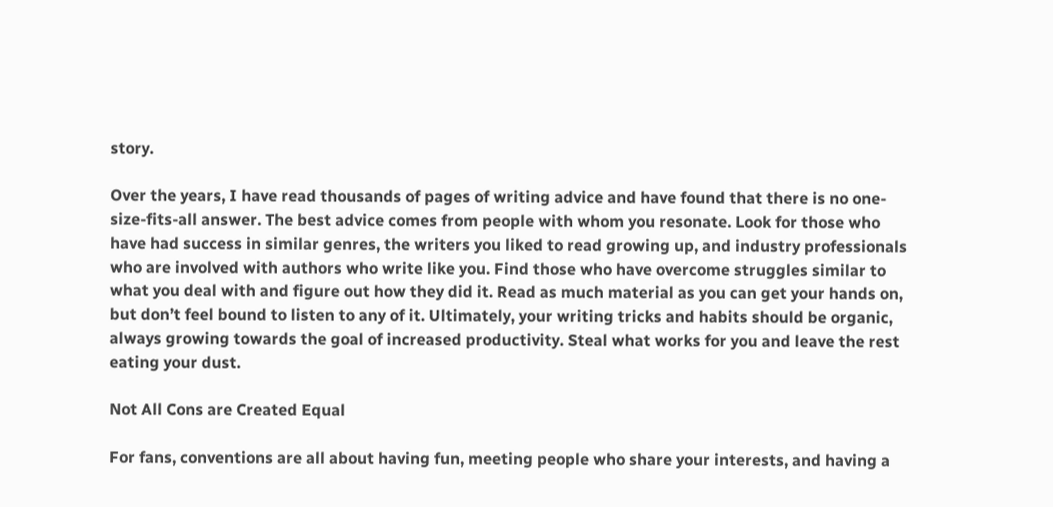story.

Over the years, I have read thousands of pages of writing advice and have found that there is no one-size-fits-all answer. The best advice comes from people with whom you resonate. Look for those who have had success in similar genres, the writers you liked to read growing up, and industry professionals who are involved with authors who write like you. Find those who have overcome struggles similar to what you deal with and figure out how they did it. Read as much material as you can get your hands on, but don’t feel bound to listen to any of it. Ultimately, your writing tricks and habits should be organic, always growing towards the goal of increased productivity. Steal what works for you and leave the rest eating your dust.

Not All Cons are Created Equal

For fans, conventions are all about having fun, meeting people who share your interests, and having a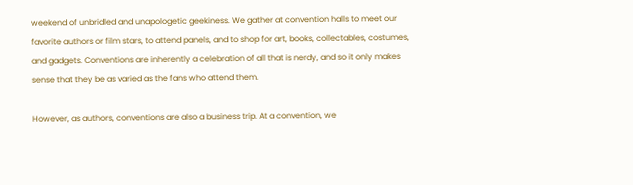weekend of unbridled and unapologetic geekiness. We gather at convention halls to meet our favorite authors or film stars, to attend panels, and to shop for art, books, collectables, costumes, and gadgets. Conventions are inherently a celebration of all that is nerdy, and so it only makes sense that they be as varied as the fans who attend them.

However, as authors, conventions are also a business trip. At a convention, we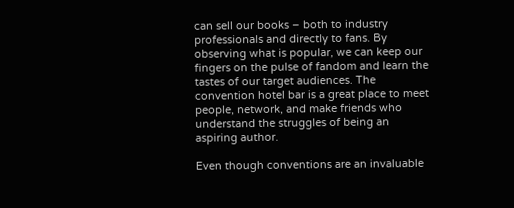can sell our books – both to industry professionals and directly to fans. By observing what is popular, we can keep our fingers on the pulse of fandom and learn the tastes of our target audiences. The convention hotel bar is a great place to meet people, network, and make friends who understand the struggles of being an aspiring author.

Even though conventions are an invaluable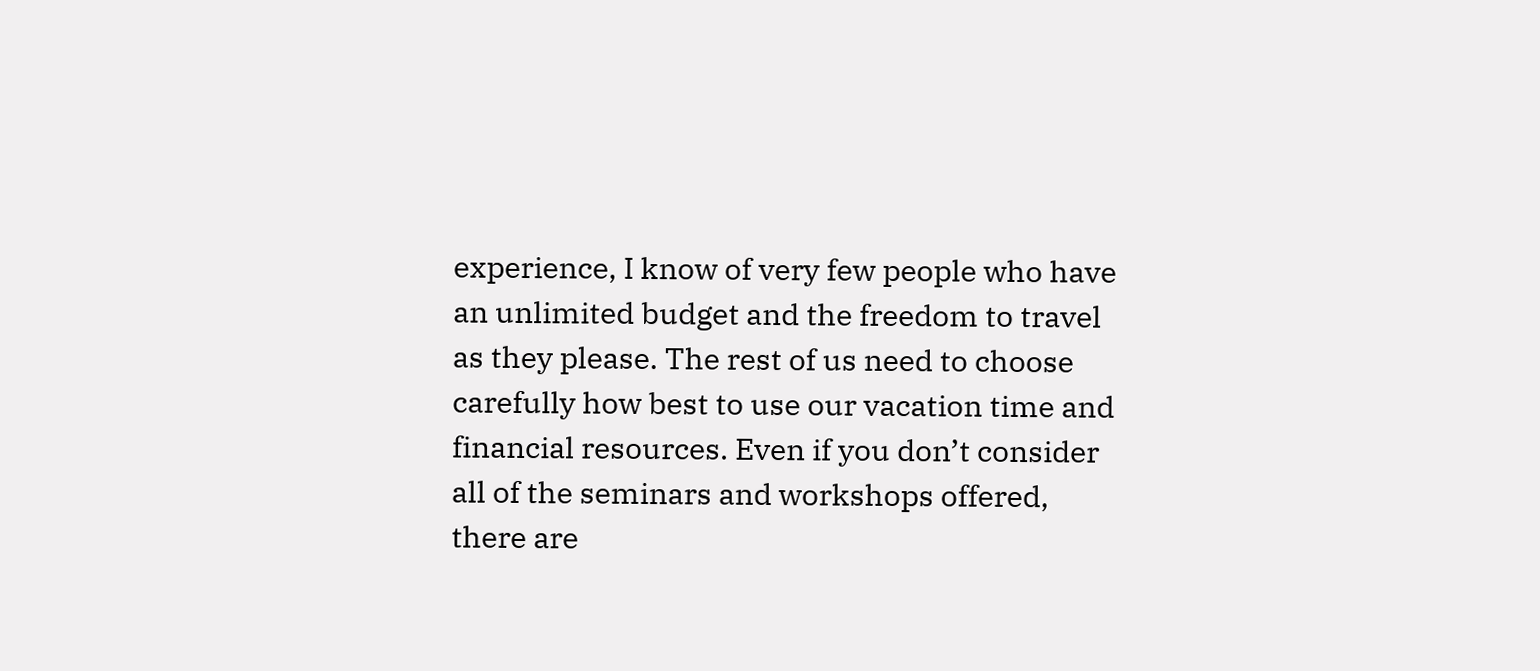experience, I know of very few people who have an unlimited budget and the freedom to travel as they please. The rest of us need to choose carefully how best to use our vacation time and financial resources. Even if you don’t consider all of the seminars and workshops offered, there are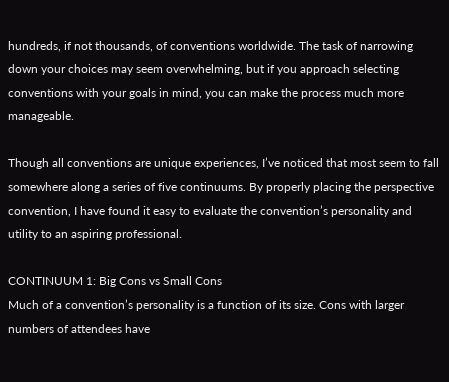hundreds, if not thousands, of conventions worldwide. The task of narrowing down your choices may seem overwhelming, but if you approach selecting conventions with your goals in mind, you can make the process much more manageable.

Though all conventions are unique experiences, I’ve noticed that most seem to fall somewhere along a series of five continuums. By properly placing the perspective convention, I have found it easy to evaluate the convention’s personality and utility to an aspiring professional.

CONTINUUM 1: Big Cons vs Small Cons
Much of a convention’s personality is a function of its size. Cons with larger numbers of attendees have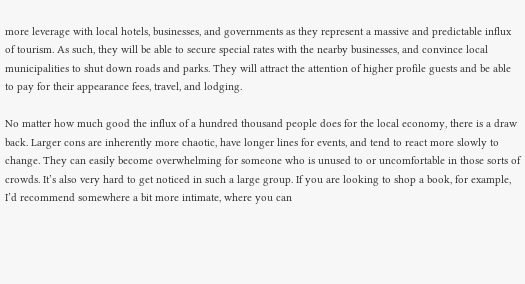more leverage with local hotels, businesses, and governments as they represent a massive and predictable influx of tourism. As such, they will be able to secure special rates with the nearby businesses, and convince local municipalities to shut down roads and parks. They will attract the attention of higher profile guests and be able to pay for their appearance fees, travel, and lodging.

No matter how much good the influx of a hundred thousand people does for the local economy, there is a draw back. Larger cons are inherently more chaotic, have longer lines for events, and tend to react more slowly to change. They can easily become overwhelming for someone who is unused to or uncomfortable in those sorts of crowds. It’s also very hard to get noticed in such a large group. If you are looking to shop a book, for example, I’d recommend somewhere a bit more intimate, where you can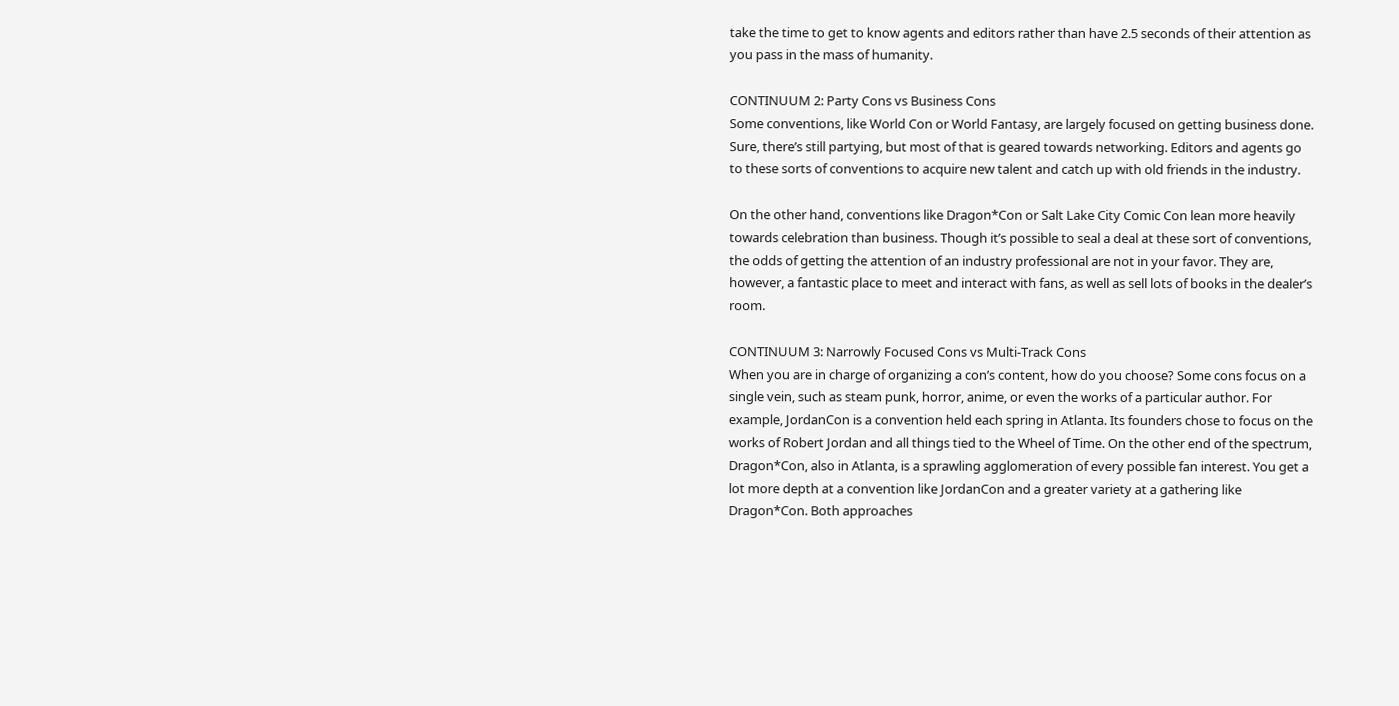take the time to get to know agents and editors rather than have 2.5 seconds of their attention as you pass in the mass of humanity.

CONTINUUM 2: Party Cons vs Business Cons
Some conventions, like World Con or World Fantasy, are largely focused on getting business done. Sure, there’s still partying, but most of that is geared towards networking. Editors and agents go to these sorts of conventions to acquire new talent and catch up with old friends in the industry.

On the other hand, conventions like Dragon*Con or Salt Lake City Comic Con lean more heavily towards celebration than business. Though it’s possible to seal a deal at these sort of conventions, the odds of getting the attention of an industry professional are not in your favor. They are, however, a fantastic place to meet and interact with fans, as well as sell lots of books in the dealer’s room.

CONTINUUM 3: Narrowly Focused Cons vs Multi-Track Cons
When you are in charge of organizing a con’s content, how do you choose? Some cons focus on a single vein, such as steam punk, horror, anime, or even the works of a particular author. For example, JordanCon is a convention held each spring in Atlanta. Its founders chose to focus on the works of Robert Jordan and all things tied to the Wheel of Time. On the other end of the spectrum, Dragon*Con, also in Atlanta, is a sprawling agglomeration of every possible fan interest. You get a lot more depth at a convention like JordanCon and a greater variety at a gathering like Dragon*Con. Both approaches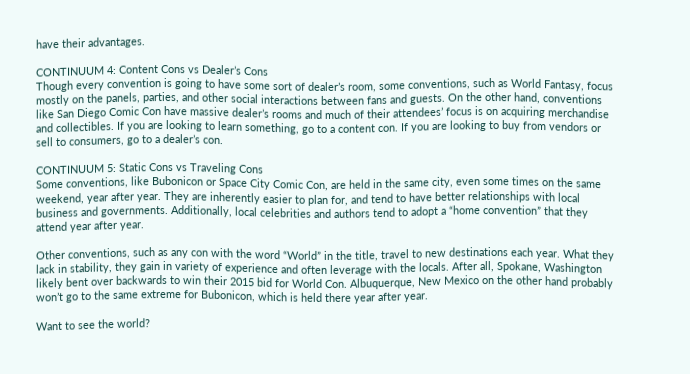have their advantages.

CONTINUUM 4: Content Cons vs Dealer’s Cons
Though every convention is going to have some sort of dealer’s room, some conventions, such as World Fantasy, focus mostly on the panels, parties, and other social interactions between fans and guests. On the other hand, conventions like San Diego Comic Con have massive dealer’s rooms and much of their attendees’ focus is on acquiring merchandise and collectibles. If you are looking to learn something, go to a content con. If you are looking to buy from vendors or sell to consumers, go to a dealer’s con.

CONTINUUM 5: Static Cons vs Traveling Cons
Some conventions, like Bubonicon or Space City Comic Con, are held in the same city, even some times on the same weekend, year after year. They are inherently easier to plan for, and tend to have better relationships with local business and governments. Additionally, local celebrities and authors tend to adopt a “home convention” that they attend year after year.

Other conventions, such as any con with the word “World” in the title, travel to new destinations each year. What they lack in stability, they gain in variety of experience and often leverage with the locals. After all, Spokane, Washington likely bent over backwards to win their 2015 bid for World Con. Albuquerque, New Mexico on the other hand probably won’t go to the same extreme for Bubonicon, which is held there year after year.

Want to see the world?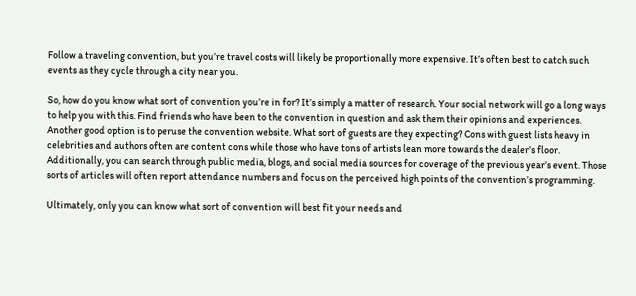Follow a traveling convention, but you’re travel costs will likely be proportionally more expensive. It’s often best to catch such events as they cycle through a city near you.

So, how do you know what sort of convention you’re in for? It’s simply a matter of research. Your social network will go a long ways to help you with this. Find friends who have been to the convention in question and ask them their opinions and experiences. Another good option is to peruse the convention website. What sort of guests are they expecting? Cons with guest lists heavy in celebrities and authors often are content cons while those who have tons of artists lean more towards the dealer’s floor. Additionally, you can search through public media, blogs, and social media sources for coverage of the previous year’s event. Those sorts of articles will often report attendance numbers and focus on the perceived high points of the convention’s programming.

Ultimately, only you can know what sort of convention will best fit your needs and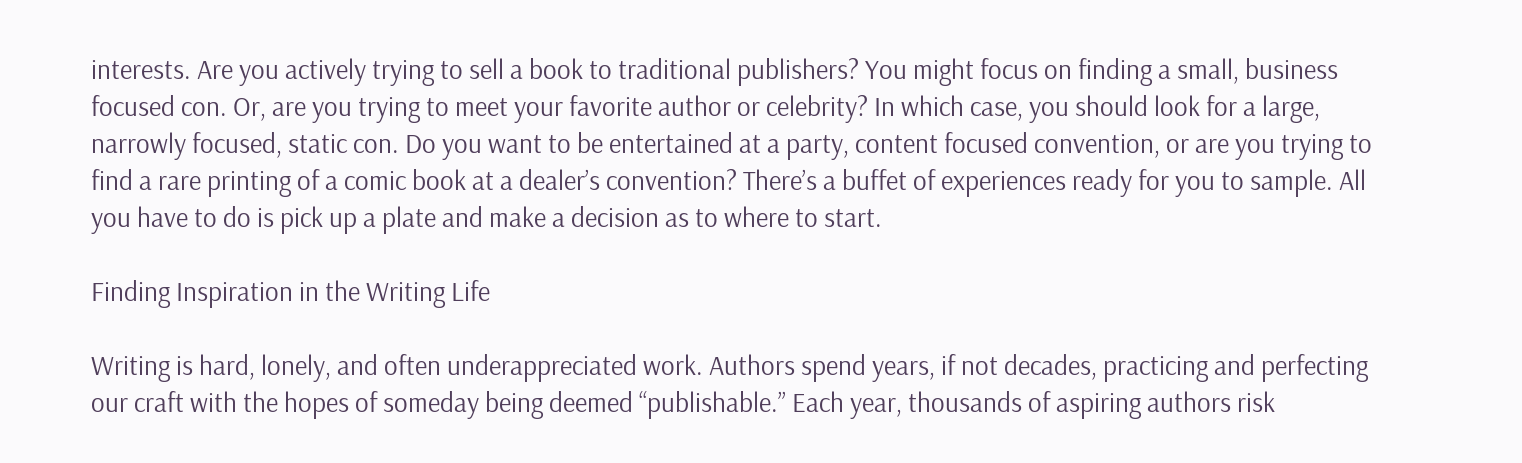interests. Are you actively trying to sell a book to traditional publishers? You might focus on finding a small, business focused con. Or, are you trying to meet your favorite author or celebrity? In which case, you should look for a large, narrowly focused, static con. Do you want to be entertained at a party, content focused convention, or are you trying to find a rare printing of a comic book at a dealer’s convention? There’s a buffet of experiences ready for you to sample. All you have to do is pick up a plate and make a decision as to where to start.

Finding Inspiration in the Writing Life

Writing is hard, lonely, and often underappreciated work. Authors spend years, if not decades, practicing and perfecting our craft with the hopes of someday being deemed “publishable.” Each year, thousands of aspiring authors risk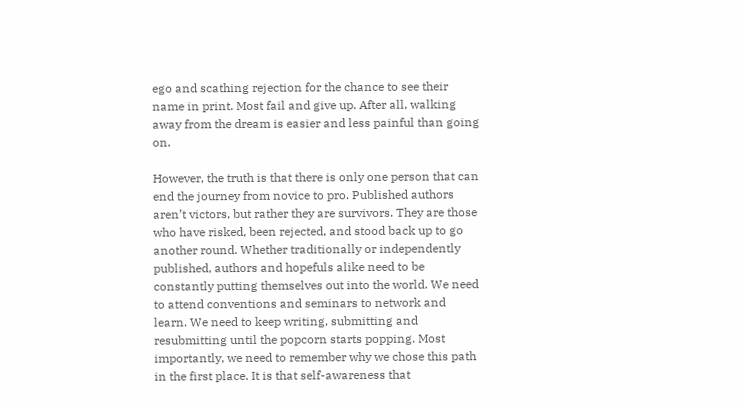ego and scathing rejection for the chance to see their name in print. Most fail and give up. After all, walking away from the dream is easier and less painful than going on.

However, the truth is that there is only one person that can end the journey from novice to pro. Published authors aren’t victors, but rather they are survivors. They are those who have risked, been rejected, and stood back up to go another round. Whether traditionally or independently published, authors and hopefuls alike need to be constantly putting themselves out into the world. We need to attend conventions and seminars to network and learn. We need to keep writing, submitting and resubmitting until the popcorn starts popping. Most importantly, we need to remember why we chose this path in the first place. It is that self-awareness that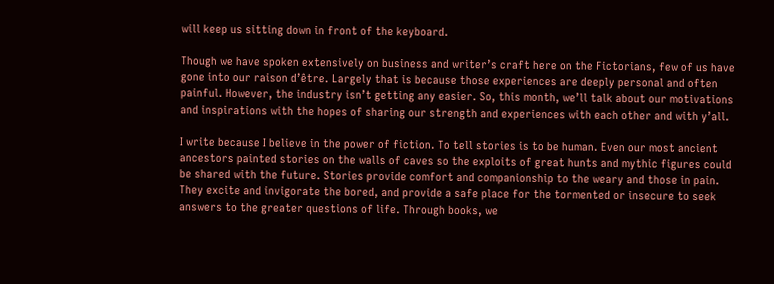will keep us sitting down in front of the keyboard.

Though we have spoken extensively on business and writer’s craft here on the Fictorians, few of us have gone into our raison d’être. Largely that is because those experiences are deeply personal and often painful. However, the industry isn’t getting any easier. So, this month, we’ll talk about our motivations and inspirations with the hopes of sharing our strength and experiences with each other and with y’all.

I write because I believe in the power of fiction. To tell stories is to be human. Even our most ancient ancestors painted stories on the walls of caves so the exploits of great hunts and mythic figures could be shared with the future. Stories provide comfort and companionship to the weary and those in pain. They excite and invigorate the bored, and provide a safe place for the tormented or insecure to seek answers to the greater questions of life. Through books, we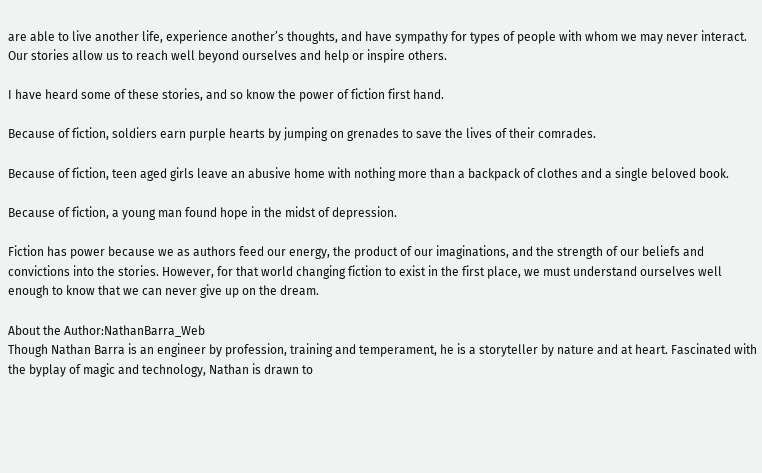are able to live another life, experience another’s thoughts, and have sympathy for types of people with whom we may never interact. Our stories allow us to reach well beyond ourselves and help or inspire others.

I have heard some of these stories, and so know the power of fiction first hand.

Because of fiction, soldiers earn purple hearts by jumping on grenades to save the lives of their comrades.

Because of fiction, teen aged girls leave an abusive home with nothing more than a backpack of clothes and a single beloved book.

Because of fiction, a young man found hope in the midst of depression.

Fiction has power because we as authors feed our energy, the product of our imaginations, and the strength of our beliefs and convictions into the stories. However, for that world changing fiction to exist in the first place, we must understand ourselves well enough to know that we can never give up on the dream.

About the Author:NathanBarra_Web
Though Nathan Barra is an engineer by profession, training and temperament, he is a storyteller by nature and at heart. Fascinated with the byplay of magic and technology, Nathan is drawn to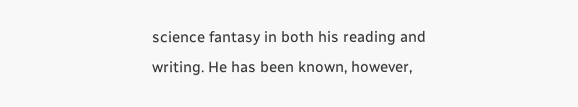science fantasy in both his reading and writing. He has been known, however,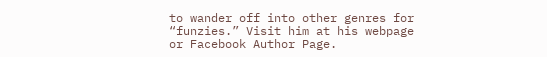to wander off into other genres for “funzies.” Visit him at his webpage or Facebook Author Page.